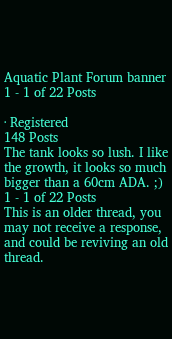Aquatic Plant Forum banner
1 - 1 of 22 Posts

· Registered
148 Posts
The tank looks so lush. I like the growth, it looks so much bigger than a 60cm ADA. ;)
1 - 1 of 22 Posts
This is an older thread, you may not receive a response, and could be reviving an old thread.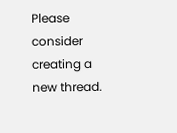Please consider creating a new thread.